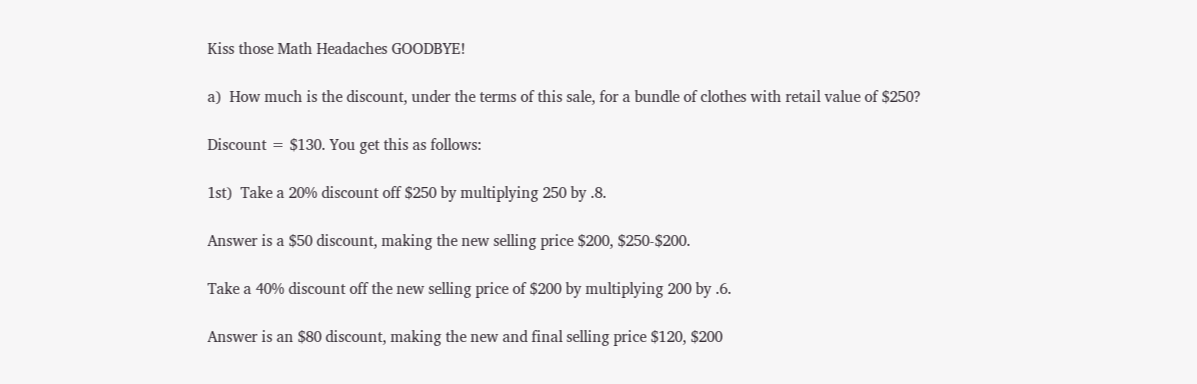Kiss those Math Headaches GOODBYE!

a)  How much is the discount, under the terms of this sale, for a bundle of clothes with retail value of $250?

Discount = $130. You get this as follows:

1st)  Take a 20% discount off $250 by multiplying 250 by .8.

Answer is a $50 discount, making the new selling price $200, $250-$200.

Take a 40% discount off the new selling price of $200 by multiplying 200 by .6.

Answer is an $80 discount, making the new and final selling price $120, $200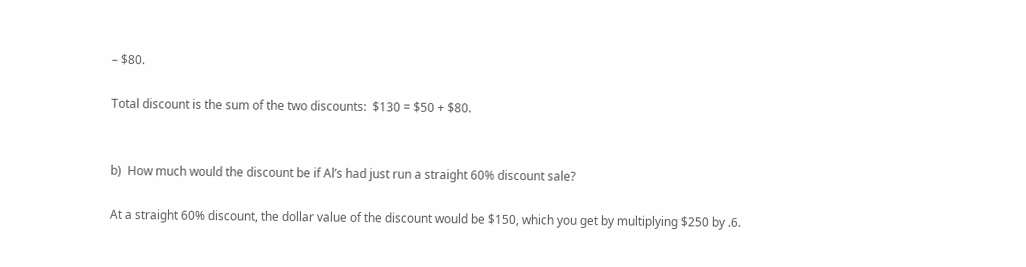– $80.

Total discount is the sum of the two discounts:  $130 = $50 + $80.


b)  How much would the discount be if Al’s had just run a straight 60% discount sale?

At a straight 60% discount, the dollar value of the discount would be $150, which you get by multiplying $250 by .6.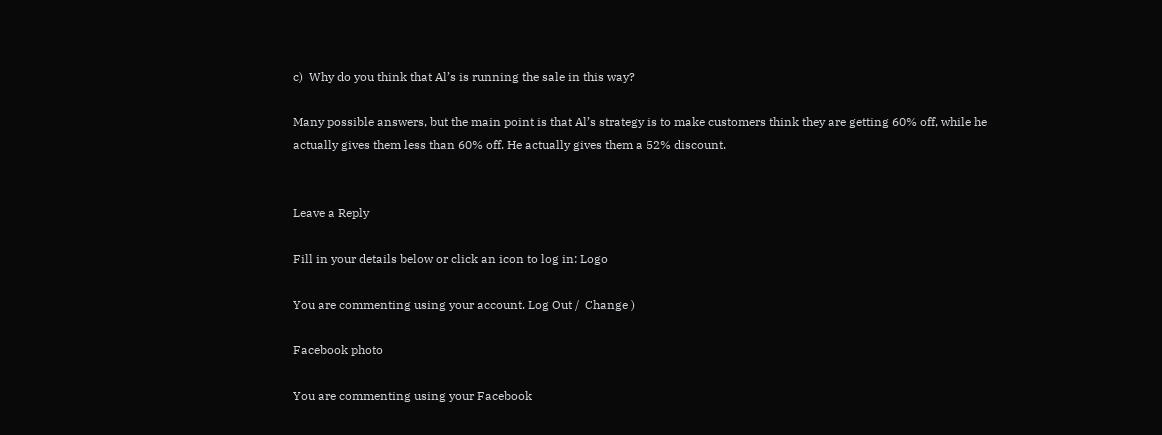c)  Why do you think that Al’s is running the sale in this way?

Many possible answers, but the main point is that Al’s strategy is to make customers think they are getting 60% off, while he actually gives them less than 60% off. He actually gives them a 52% discount.


Leave a Reply

Fill in your details below or click an icon to log in: Logo

You are commenting using your account. Log Out /  Change )

Facebook photo

You are commenting using your Facebook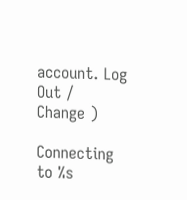account. Log Out /  Change )

Connecting to %s